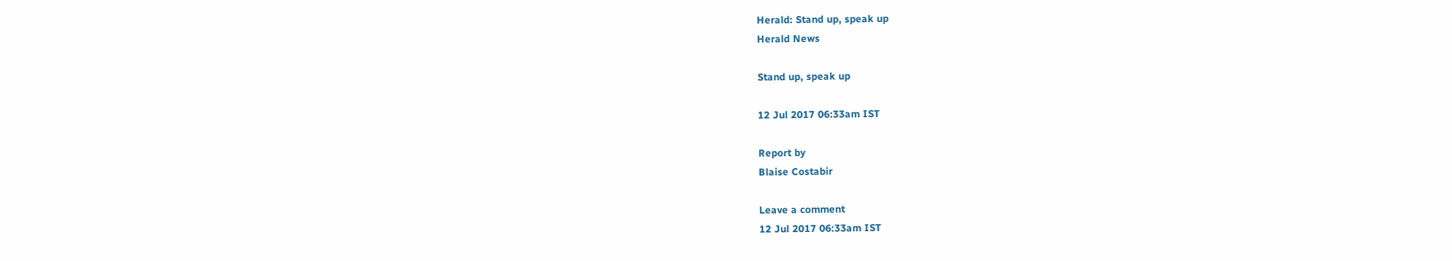Herald: Stand up, speak up
Herald News

Stand up, speak up

12 Jul 2017 06:33am IST

Report by
Blaise Costabir

Leave a comment
12 Jul 2017 06:33am IST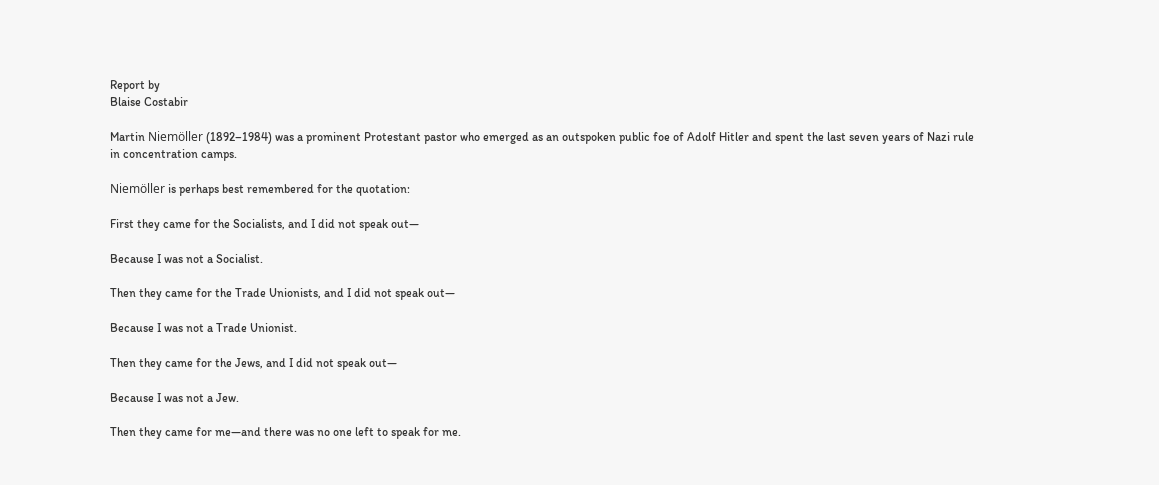Report by
Blaise Costabir

Martin Niemöller (1892–1984) was a prominent Protestant pastor who emerged as an outspoken public foe of Adolf Hitler and spent the last seven years of Nazi rule in concentration camps.

Niemöller is perhaps best remembered for the quotation:

First they came for the Socialists, and I did not speak out—

Because I was not a Socialist.

Then they came for the Trade Unionists, and I did not speak out—

Because I was not a Trade Unionist.

Then they came for the Jews, and I did not speak out—

Because I was not a Jew.

Then they came for me—and there was no one left to speak for me.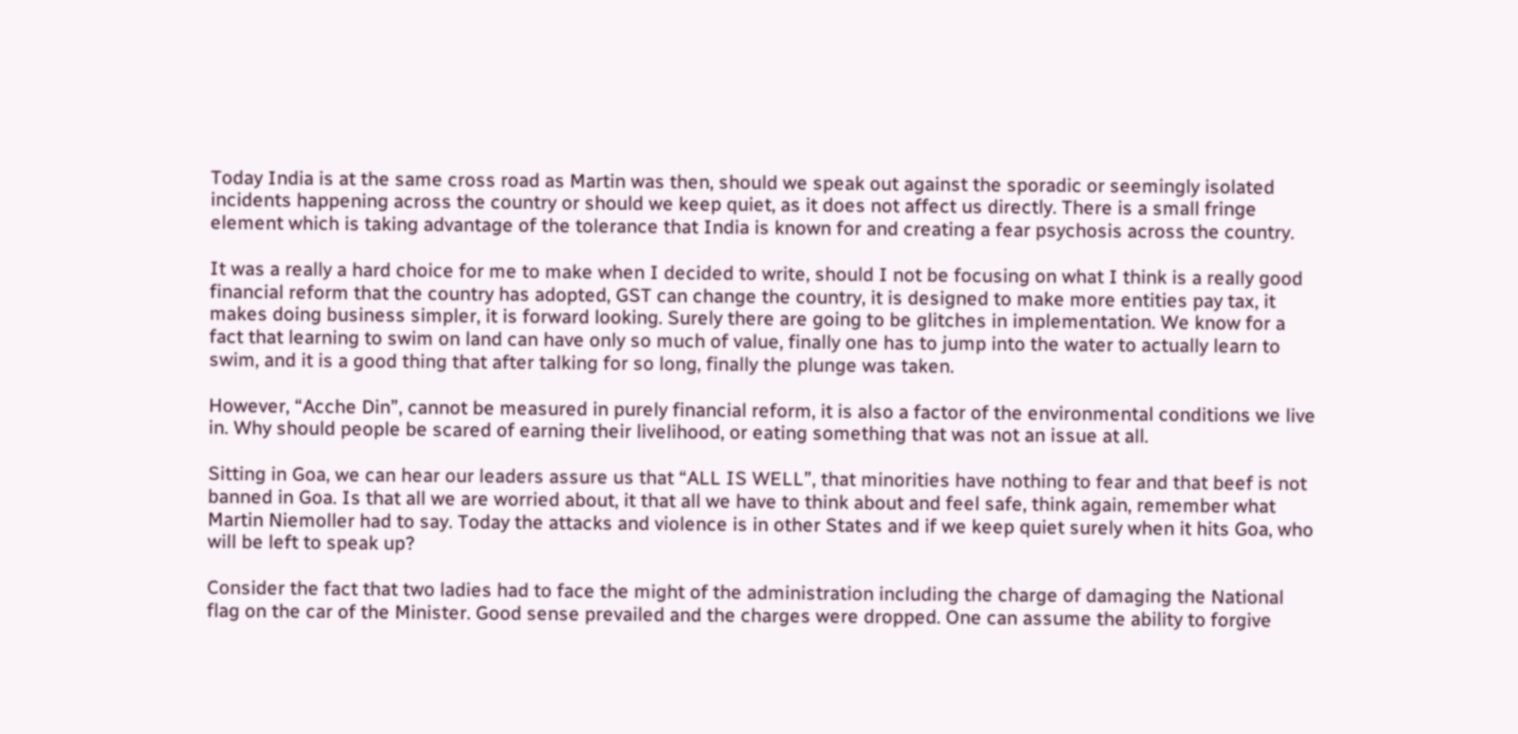Today India is at the same cross road as Martin was then, should we speak out against the sporadic or seemingly isolated incidents happening across the country or should we keep quiet, as it does not affect us directly. There is a small fringe element which is taking advantage of the tolerance that India is known for and creating a fear psychosis across the country.

It was a really a hard choice for me to make when I decided to write, should I not be focusing on what I think is a really good financial reform that the country has adopted, GST can change the country, it is designed to make more entities pay tax, it makes doing business simpler, it is forward looking. Surely there are going to be glitches in implementation. We know for a fact that learning to swim on land can have only so much of value, finally one has to jump into the water to actually learn to swim, and it is a good thing that after talking for so long, finally the plunge was taken.

However, “Acche Din”, cannot be measured in purely financial reform, it is also a factor of the environmental conditions we live in. Why should people be scared of earning their livelihood, or eating something that was not an issue at all.

Sitting in Goa, we can hear our leaders assure us that “ALL IS WELL”, that minorities have nothing to fear and that beef is not banned in Goa. Is that all we are worried about, it that all we have to think about and feel safe, think again, remember what Martin Niemoller had to say. Today the attacks and violence is in other States and if we keep quiet surely when it hits Goa, who will be left to speak up?

Consider the fact that two ladies had to face the might of the administration including the charge of damaging the National flag on the car of the Minister. Good sense prevailed and the charges were dropped. One can assume the ability to forgive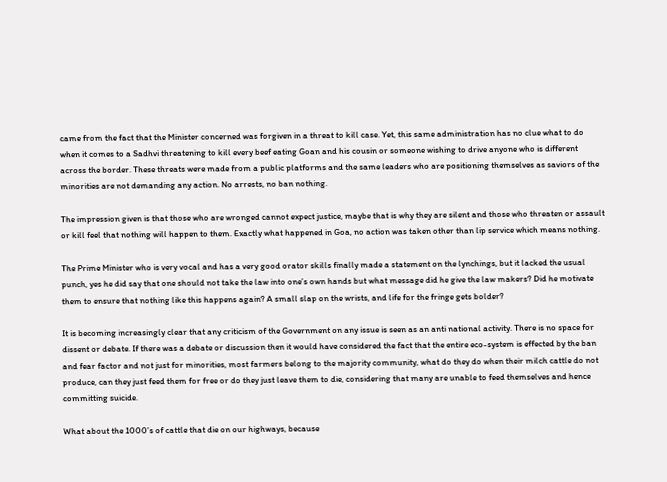came from the fact that the Minister concerned was forgiven in a threat to kill case. Yet, this same administration has no clue what to do when it comes to a Sadhvi threatening to kill every beef eating Goan and his cousin or someone wishing to drive anyone who is different across the border. These threats were made from a public platforms and the same leaders who are positioning themselves as saviors of the minorities are not demanding any action. No arrests, no ban nothing.

The impression given is that those who are wronged cannot expect justice, maybe that is why they are silent and those who threaten or assault or kill feel that nothing will happen to them. Exactly what happened in Goa, no action was taken other than lip service which means nothing.

The Prime Minister who is very vocal and has a very good orator skills finally made a statement on the lynchings, but it lacked the usual punch, yes he did say that one should not take the law into one’s own hands but what message did he give the law makers? Did he motivate them to ensure that nothing like this happens again? A small slap on the wrists, and life for the fringe gets bolder?

It is becoming increasingly clear that any criticism of the Government on any issue is seen as an anti national activity. There is no space for dissent or debate. If there was a debate or discussion then it would have considered the fact that the entire eco-system is effected by the ban and fear factor and not just for minorities, most farmers belong to the majority community, what do they do when their milch cattle do not produce, can they just feed them for free or do they just leave them to die, considering that many are unable to feed themselves and hence committing suicide.

What about the 1000’s of cattle that die on our highways, because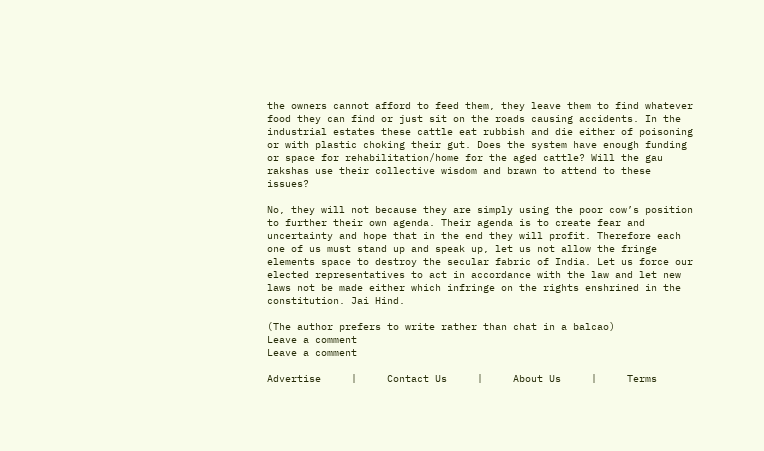the owners cannot afford to feed them, they leave them to find whatever food they can find or just sit on the roads causing accidents. In the industrial estates these cattle eat rubbish and die either of poisoning or with plastic choking their gut. Does the system have enough funding or space for rehabilitation/home for the aged cattle? Will the gau rakshas use their collective wisdom and brawn to attend to these issues?

No, they will not because they are simply using the poor cow’s position to further their own agenda. Their agenda is to create fear and uncertainty and hope that in the end they will profit. Therefore each one of us must stand up and speak up, let us not allow the fringe elements space to destroy the secular fabric of India. Let us force our elected representatives to act in accordance with the law and let new laws not be made either which infringe on the rights enshrined in the constitution. Jai Hind.

(The author prefers to write rather than chat in a balcao)
Leave a comment
Leave a comment

Advertise     |     Contact Us     |     About Us     |     Terms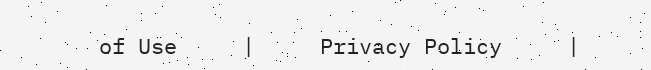of Use     |     Privacy Policy     |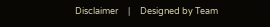Disclaimer     |     Designed by Team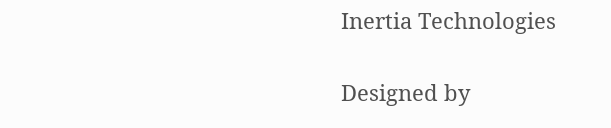Inertia Technologies


Designed by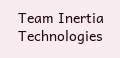Team Inertia Technologies